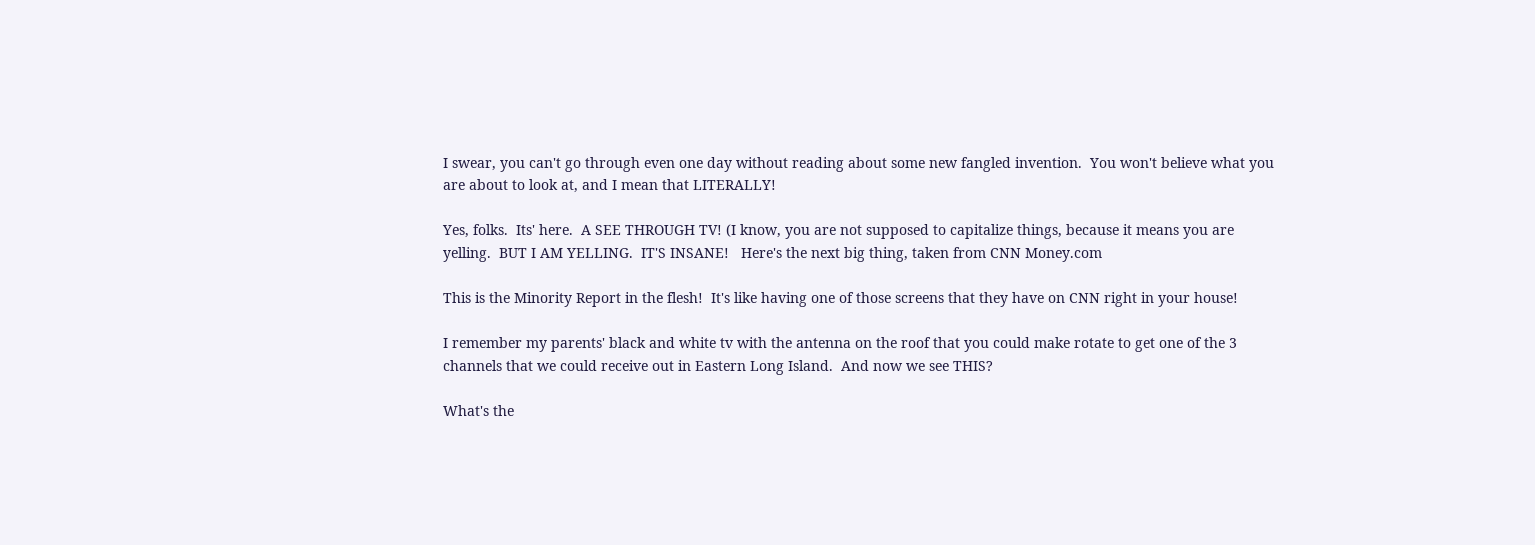I swear, you can't go through even one day without reading about some new fangled invention.  You won't believe what you are about to look at, and I mean that LITERALLY!

Yes, folks.  Its' here.  A SEE THROUGH TV! (I know, you are not supposed to capitalize things, because it means you are yelling.  BUT I AM YELLING.  IT'S INSANE!   Here's the next big thing, taken from CNN Money.com

This is the Minority Report in the flesh!  It's like having one of those screens that they have on CNN right in your house!

I remember my parents' black and white tv with the antenna on the roof that you could make rotate to get one of the 3 channels that we could receive out in Eastern Long Island.  And now we see THIS?

What's the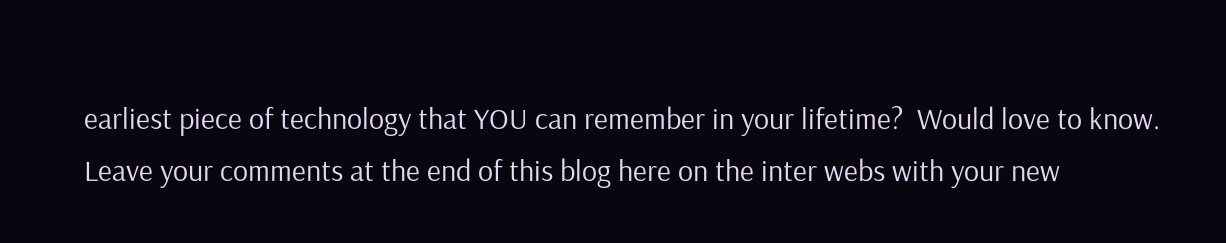earliest piece of technology that YOU can remember in your lifetime?  Would love to know.  Leave your comments at the end of this blog here on the inter webs with your new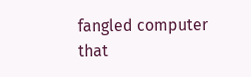fangled computer that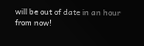will be out of date in an hour from now!